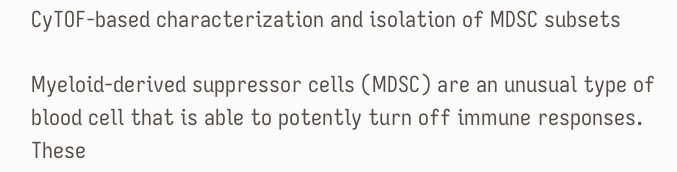CyTOF-based characterization and isolation of MDSC subsets

Myeloid-derived suppressor cells (MDSC) are an unusual type of blood cell that is able to potently turn off immune responses. These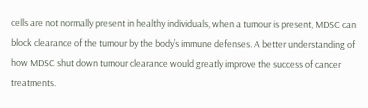cells are not normally present in healthy individuals, when a tumour is present, MDSC can block clearance of the tumour by the body’s immune defenses. A better understanding of how MDSC shut down tumour clearance would greatly improve the success of cancer treatments.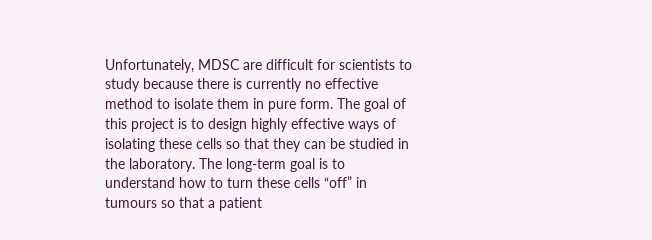Unfortunately, MDSC are difficult for scientists to study because there is currently no effective method to isolate them in pure form. The goal of this project is to design highly effective ways of isolating these cells so that they can be studied in the laboratory. The long-term goal is to understand how to turn these cells “off” in tumours so that a patient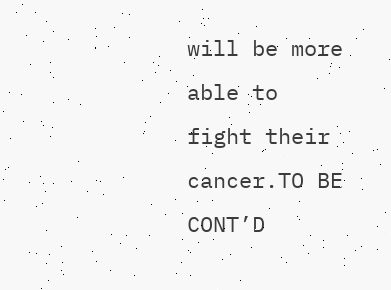will be more able to fight their cancer.TO BE CONT’D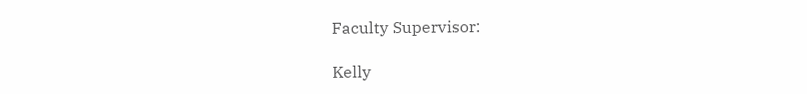Faculty Supervisor:

Kelly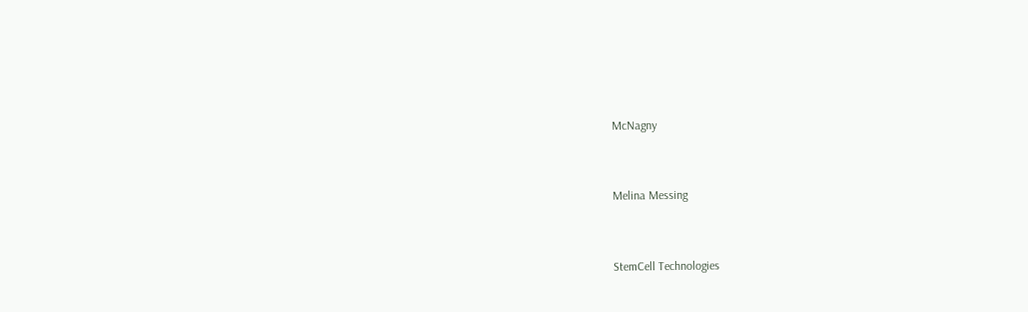McNagny


Melina Messing


StemCell Technologies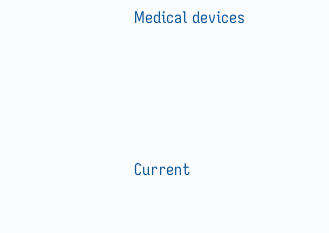Medical devices




Current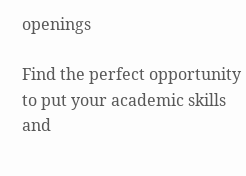openings

Find the perfect opportunity to put your academic skills and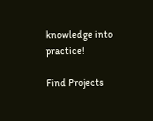knowledge into practice!

Find Projects